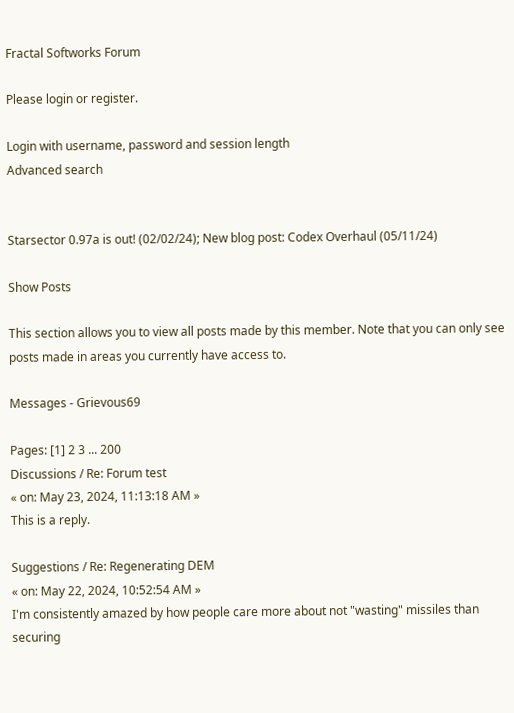Fractal Softworks Forum

Please login or register.

Login with username, password and session length
Advanced search


Starsector 0.97a is out! (02/02/24); New blog post: Codex Overhaul (05/11/24)

Show Posts

This section allows you to view all posts made by this member. Note that you can only see posts made in areas you currently have access to.

Messages - Grievous69

Pages: [1] 2 3 ... 200
Discussions / Re: Forum test
« on: May 23, 2024, 11:13:18 AM »
This is a reply.

Suggestions / Re: Regenerating DEM
« on: May 22, 2024, 10:52:54 AM »
I'm consistently amazed by how people care more about not "wasting" missiles than securing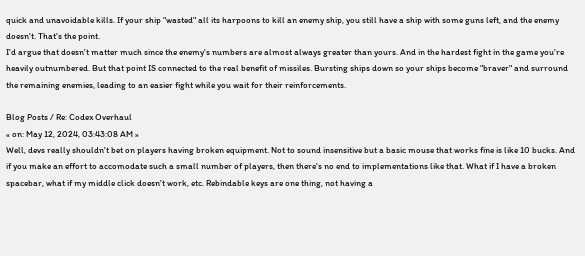quick and unavoidable kills. If your ship "wasted" all its harpoons to kill an enemy ship, you still have a ship with some guns left, and the enemy doesn't. That's the point.
I'd argue that doesn't matter much since the enemy's numbers are almost always greater than yours. And in the hardest fight in the game you're heavily outnumbered. But that point IS connected to the real benefit of missiles. Bursting ships down so your ships become "braver" and surround the remaining enemies, leading to an easier fight while you wait for their reinforcements.

Blog Posts / Re: Codex Overhaul
« on: May 12, 2024, 03:43:08 AM »
Well, devs really shouldn't bet on players having broken equipment. Not to sound insensitive but a basic mouse that works fine is like 10 bucks. And if you make an effort to accomodate such a small number of players, then there's no end to implementations like that. What if I have a broken spacebar, what if my middle click doesn't work, etc. Rebindable keys are one thing, not having a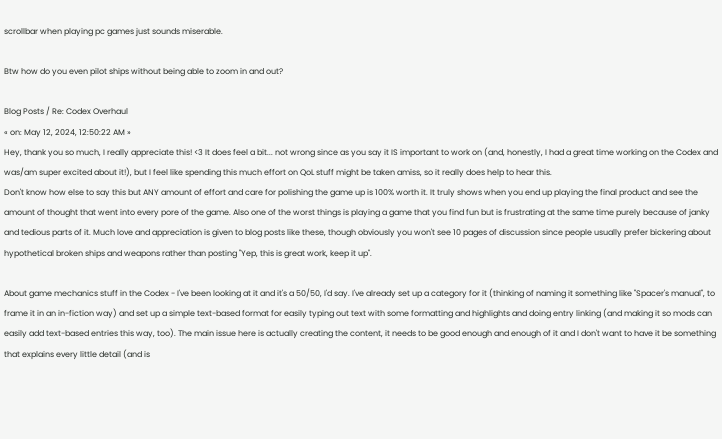scrollbar when playing pc games just sounds miserable.

Btw how do you even pilot ships without being able to zoom in and out?

Blog Posts / Re: Codex Overhaul
« on: May 12, 2024, 12:50:22 AM »
Hey, thank you so much, I really appreciate this! <3 It does feel a bit... not wrong since as you say it IS important to work on (and, honestly, I had a great time working on the Codex and was/am super excited about it!), but I feel like spending this much effort on QoL stuff might be taken amiss, so it really does help to hear this.
Don't know how else to say this but ANY amount of effort and care for polishing the game up is 100% worth it. It truly shows when you end up playing the final product and see the amount of thought that went into every pore of the game. Also one of the worst things is playing a game that you find fun but is frustrating at the same time purely because of janky and tedious parts of it. Much love and appreciation is given to blog posts like these, though obviously you won't see 10 pages of discussion since people usually prefer bickering about hypothetical broken ships and weapons rather than posting "Yep, this is great work, keep it up".

About game mechanics stuff in the Codex - I've been looking at it and it's a 50/50, I'd say. I've already set up a category for it (thinking of naming it something like "Spacer's manual", to frame it in an in-fiction way) and set up a simple text-based format for easily typing out text with some formatting and highlights and doing entry linking (and making it so mods can easily add text-based entries this way, too). The main issue here is actually creating the content, it needs to be good enough and enough of it and I don't want to have it be something that explains every little detail (and is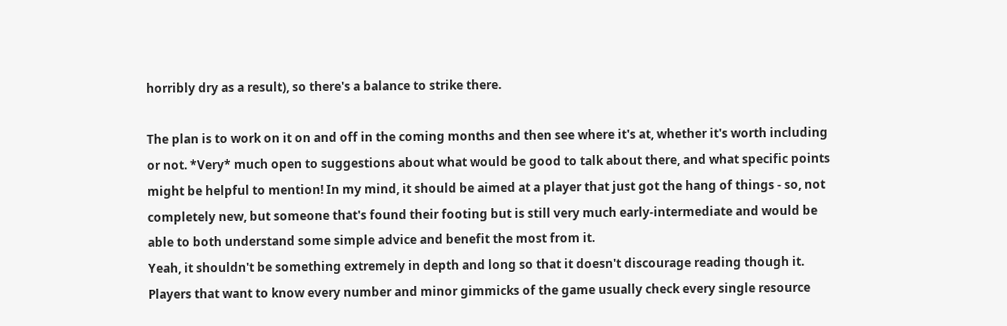horribly dry as a result), so there's a balance to strike there.

The plan is to work on it on and off in the coming months and then see where it's at, whether it's worth including or not. *Very* much open to suggestions about what would be good to talk about there, and what specific points might be helpful to mention! In my mind, it should be aimed at a player that just got the hang of things - so, not completely new, but someone that's found their footing but is still very much early-intermediate and would be able to both understand some simple advice and benefit the most from it.
Yeah, it shouldn't be something extremely in depth and long so that it doesn't discourage reading though it. Players that want to know every number and minor gimmicks of the game usually check every single resource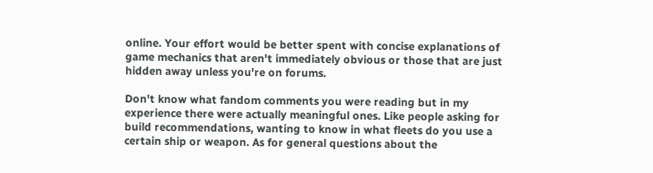online. Your effort would be better spent with concise explanations of game mechanics that aren't immediately obvious or those that are just hidden away unless you're on forums.

Don't know what fandom comments you were reading but in my experience there were actually meaningful ones. Like people asking for build recommendations, wanting to know in what fleets do you use a certain ship or weapon. As for general questions about the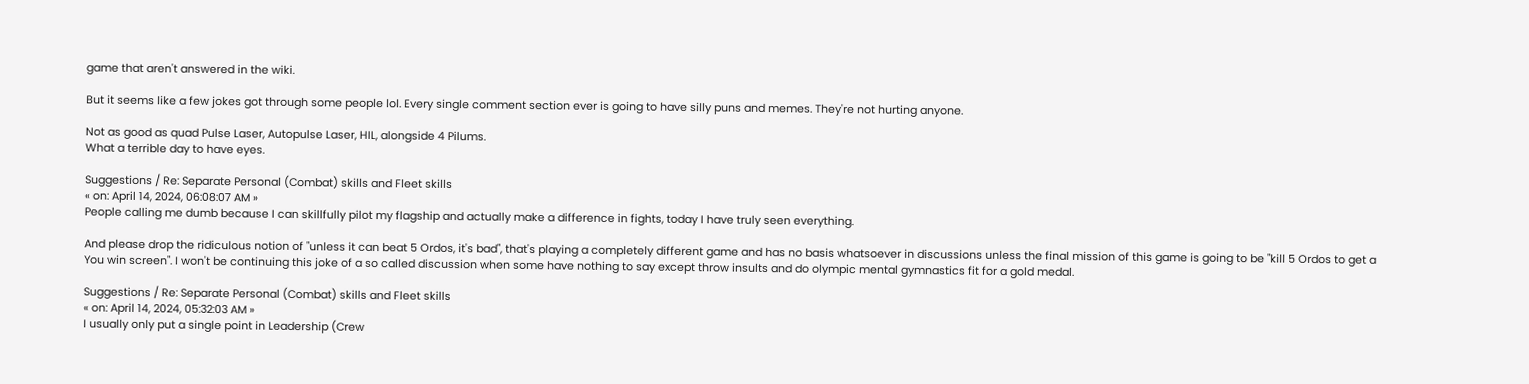game that aren't answered in the wiki.

But it seems like a few jokes got through some people lol. Every single comment section ever is going to have silly puns and memes. They're not hurting anyone.

Not as good as quad Pulse Laser, Autopulse Laser, HIL, alongside 4 Pilums.
What a terrible day to have eyes.

Suggestions / Re: Separate Personal (Combat) skills and Fleet skills
« on: April 14, 2024, 06:08:07 AM »
People calling me dumb because I can skillfully pilot my flagship and actually make a difference in fights, today I have truly seen everything.

And please drop the ridiculous notion of "unless it can beat 5 Ordos, it's bad", that's playing a completely different game and has no basis whatsoever in discussions unless the final mission of this game is going to be "kill 5 Ordos to get a You win screen". I won't be continuing this joke of a so called discussion when some have nothing to say except throw insults and do olympic mental gymnastics fit for a gold medal.

Suggestions / Re: Separate Personal (Combat) skills and Fleet skills
« on: April 14, 2024, 05:32:03 AM »
I usually only put a single point in Leadership (Crew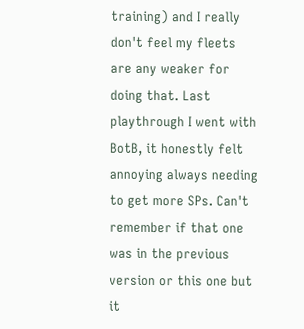training) and I really don't feel my fleets are any weaker for doing that. Last playthrough I went with BotB, it honestly felt annoying always needing to get more SPs. Can't remember if that one was in the previous version or this one but it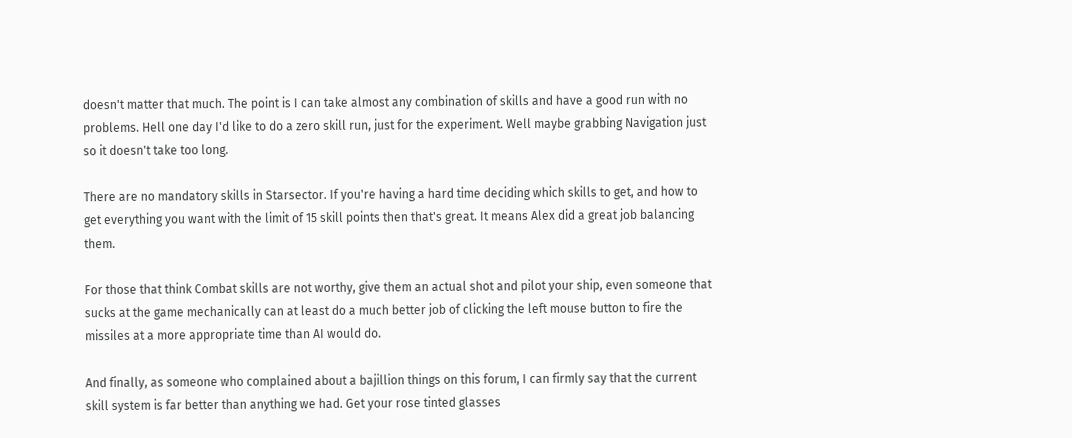doesn't matter that much. The point is I can take almost any combination of skills and have a good run with no problems. Hell one day I'd like to do a zero skill run, just for the experiment. Well maybe grabbing Navigation just so it doesn't take too long.

There are no mandatory skills in Starsector. If you're having a hard time deciding which skills to get, and how to get everything you want with the limit of 15 skill points then that's great. It means Alex did a great job balancing them.

For those that think Combat skills are not worthy, give them an actual shot and pilot your ship, even someone that sucks at the game mechanically can at least do a much better job of clicking the left mouse button to fire the missiles at a more appropriate time than AI would do.

And finally, as someone who complained about a bajillion things on this forum, I can firmly say that the current skill system is far better than anything we had. Get your rose tinted glasses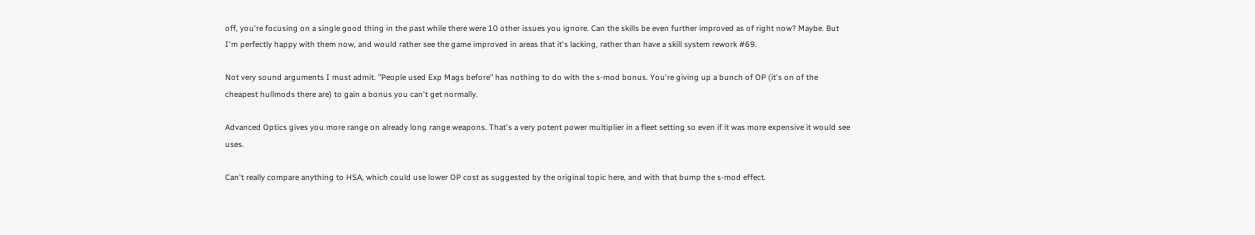off, you're focusing on a single good thing in the past while there were 10 other issues you ignore. Can the skills be even further improved as of right now? Maybe. But I'm perfectly happy with them now, and would rather see the game improved in areas that it's lacking, rather than have a skill system rework #69.

Not very sound arguments I must admit. "People used Exp Mags before" has nothing to do with the s-mod bonus. You're giving up a bunch of OP (it's on of the cheapest hullmods there are) to gain a bonus you can't get normally.

Advanced Optics gives you more range on already long range weapons. That's a very potent power multiplier in a fleet setting so even if it was more expensive it would see uses.

Can't really compare anything to HSA, which could use lower OP cost as suggested by the original topic here, and with that bump the s-mod effect.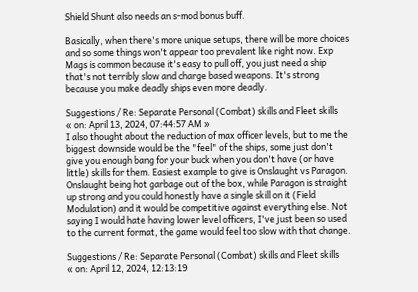Shield Shunt also needs an s-mod bonus buff.

Basically, when there's more unique setups, there will be more choices and so some things won't appear too prevalent like right now. Exp Mags is common because it's easy to pull off, you just need a ship that's not terribly slow and charge based weapons. It's strong because you make deadly ships even more deadly.

Suggestions / Re: Separate Personal (Combat) skills and Fleet skills
« on: April 13, 2024, 07:44:57 AM »
I also thought about the reduction of max officer levels, but to me the biggest downside would be the "feel" of the ships, some just don't give you enough bang for your buck when you don't have (or have little) skills for them. Easiest example to give is Onslaught vs Paragon. Onslaught being hot garbage out of the box, while Paragon is straight up strong and you could honestly have a single skill on it (Field Modulation) and it would be competitive against everything else. Not saying I would hate having lower level officers, I've just been so used to the current format, the game would feel too slow with that change.

Suggestions / Re: Separate Personal (Combat) skills and Fleet skills
« on: April 12, 2024, 12:13:19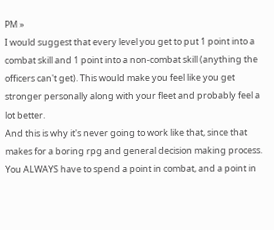PM »
I would suggest that every level you get to put 1 point into a combat skill and 1 point into a non-combat skill (anything the officers can't get). This would make you feel like you get stronger personally along with your fleet and probably feel a lot better.
And this is why it's never going to work like that, since that makes for a boring rpg and general decision making process. You ALWAYS have to spend a point in combat, and a point in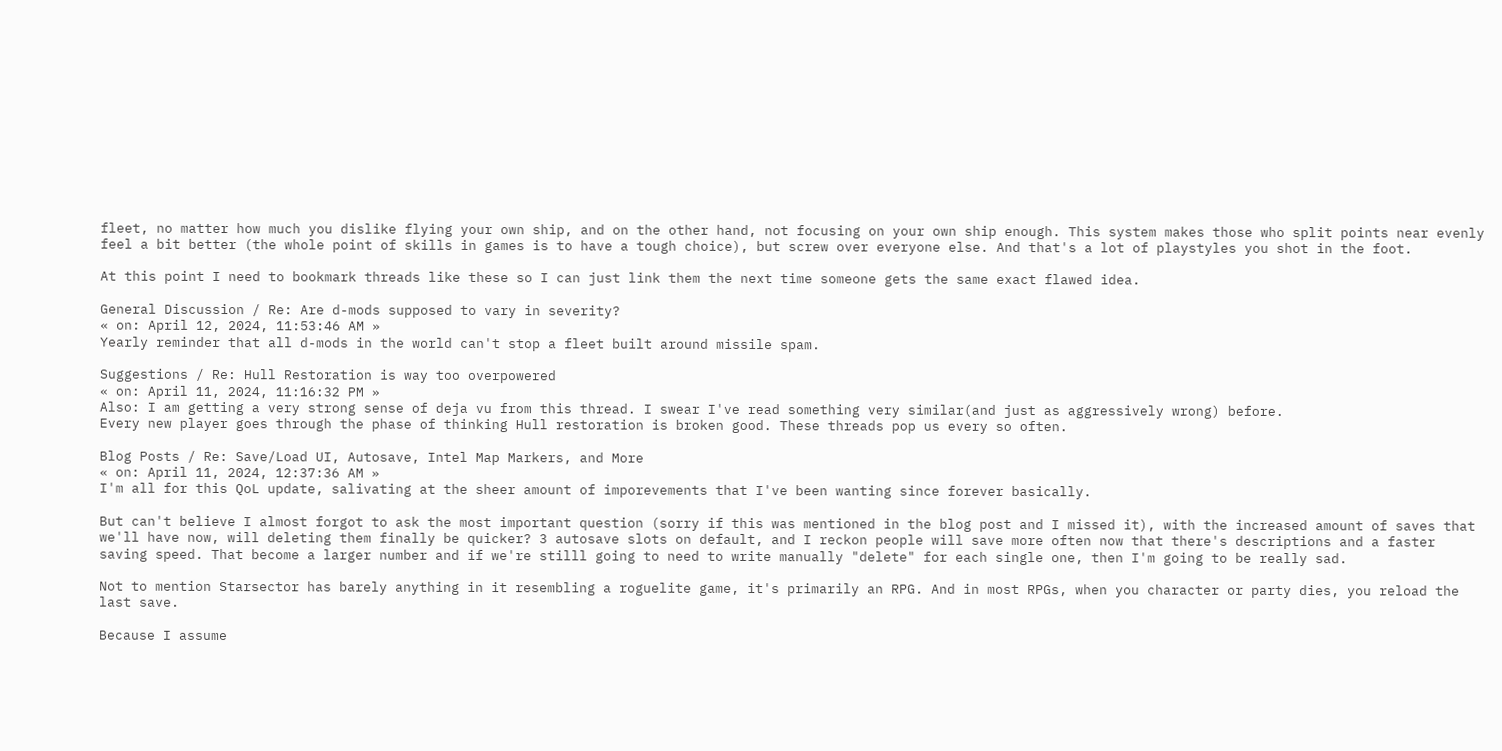fleet, no matter how much you dislike flying your own ship, and on the other hand, not focusing on your own ship enough. This system makes those who split points near evenly feel a bit better (the whole point of skills in games is to have a tough choice), but screw over everyone else. And that's a lot of playstyles you shot in the foot.

At this point I need to bookmark threads like these so I can just link them the next time someone gets the same exact flawed idea.

General Discussion / Re: Are d-mods supposed to vary in severity?
« on: April 12, 2024, 11:53:46 AM »
Yearly reminder that all d-mods in the world can't stop a fleet built around missile spam.

Suggestions / Re: Hull Restoration is way too overpowered
« on: April 11, 2024, 11:16:32 PM »
Also: I am getting a very strong sense of deja vu from this thread. I swear I've read something very similar(and just as aggressively wrong) before.
Every new player goes through the phase of thinking Hull restoration is broken good. These threads pop us every so often.

Blog Posts / Re: Save/Load UI, Autosave, Intel Map Markers, and More
« on: April 11, 2024, 12:37:36 AM »
I'm all for this QoL update, salivating at the sheer amount of imporevements that I've been wanting since forever basically.

But can't believe I almost forgot to ask the most important question (sorry if this was mentioned in the blog post and I missed it), with the increased amount of saves that we'll have now, will deleting them finally be quicker? 3 autosave slots on default, and I reckon people will save more often now that there's descriptions and a faster saving speed. That become a larger number and if we're stilll going to need to write manually "delete" for each single one, then I'm going to be really sad.

Not to mention Starsector has barely anything in it resembling a roguelite game, it's primarily an RPG. And in most RPGs, when you character or party dies, you reload the last save.

Because I assume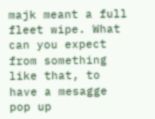majk meant a full fleet wipe. What can you expect from something like that, to have a mesagge pop up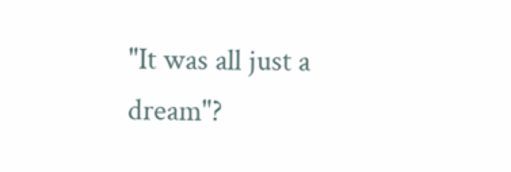"It was all just a dream"?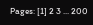Pages: [1] 2 3 ... 200